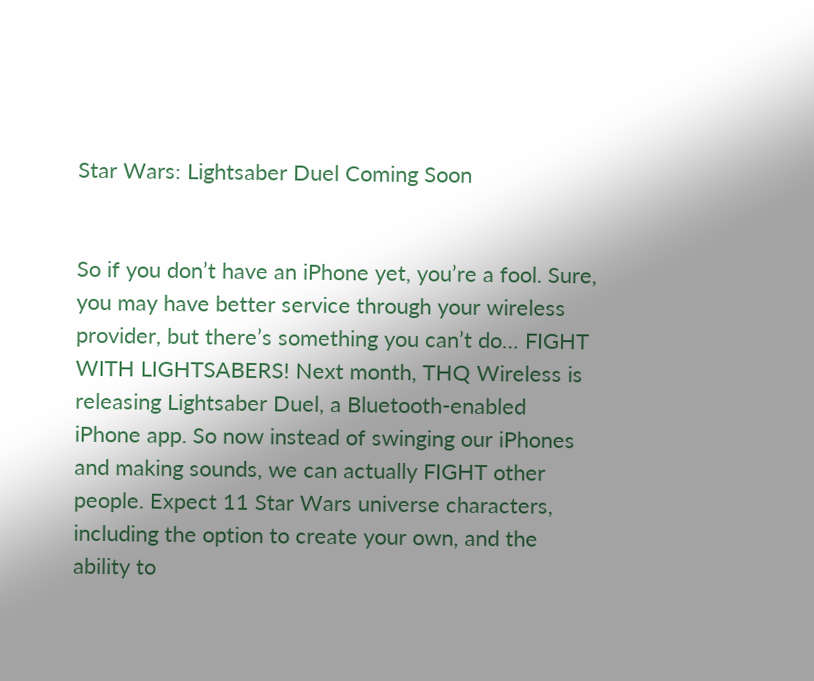Star Wars: Lightsaber Duel Coming Soon


So if you don’t have an iPhone yet, you’re a fool. Sure, you may have better service through your wireless provider, but there’s something you can’t do… FIGHT WITH LIGHTSABERS! Next month, THQ Wireless is releasing Lightsaber Duel, a Bluetooth-enabled iPhone app. So now instead of swinging our iPhones and making sounds, we can actually FIGHT other people. Expect 11 Star Wars universe characters, including the option to create your own, and the ability to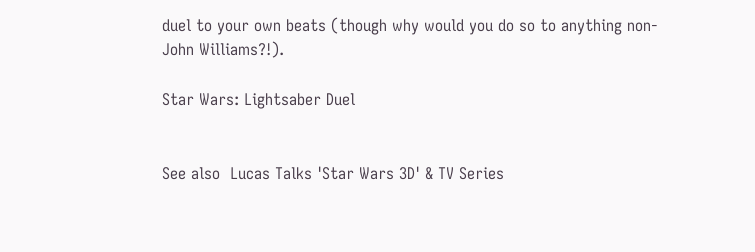duel to your own beats (though why would you do so to anything non-John Williams?!).

Star Wars: Lightsaber Duel


See also  Lucas Talks 'Star Wars 3D' & TV Series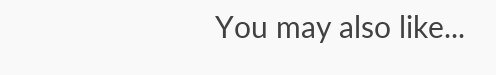You may also like...